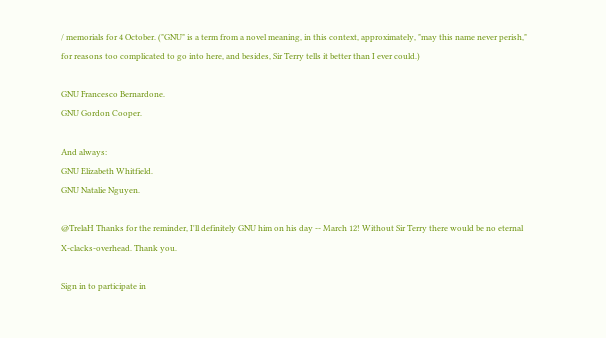/ memorials for 4 October. ("GNU" is a term from a novel meaning, in this context, approximately, "may this name never perish," for reasons too complicated to go into here, and besides, Sir Terry tells it better than I ever could.)

GNU Francesco Bernardone.
GNU Gordon Cooper.

And always:
GNU Elizabeth Whitfield.
GNU Natalie Nguyen.

@TrelaH Thanks for the reminder, I'll definitely GNU him on his day -- March 12! Without Sir Terry there would be no eternal X-clacks-overhead. Thank you.

Sign in to participate in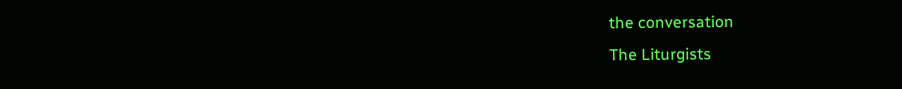the conversation
The Liturgists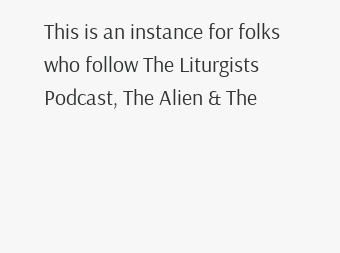This is an instance for folks who follow The Liturgists Podcast, The Alien & The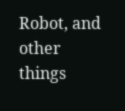Robot, and other things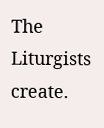The Liturgists create.